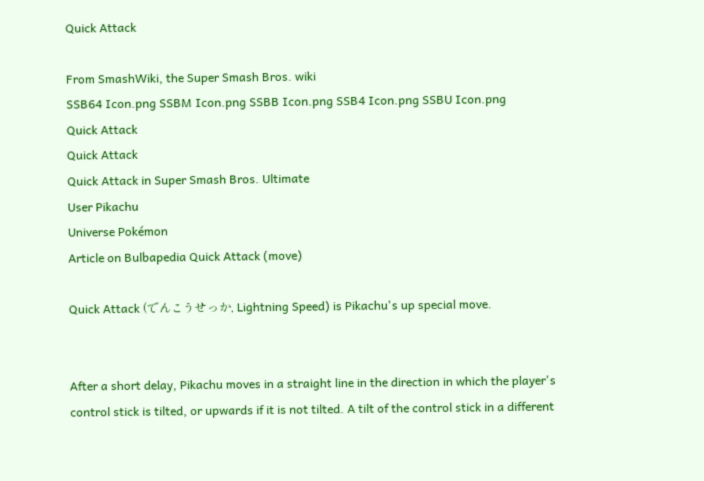Quick Attack

From SmashWiki, the Super Smash Bros. wiki
SSB64 Icon.png SSBM Icon.png SSBB Icon.png SSB4 Icon.png SSBU Icon.png
Quick Attack
Quick Attack
Quick Attack in Super Smash Bros. Ultimate
User Pikachu
Universe Pokémon
Article on Bulbapedia Quick Attack (move)

Quick Attack (でんこうせっか, Lightning Speed) is Pikachu's up special move.


After a short delay, Pikachu moves in a straight line in the direction in which the player's control stick is tilted, or upwards if it is not tilted. A tilt of the control stick in a different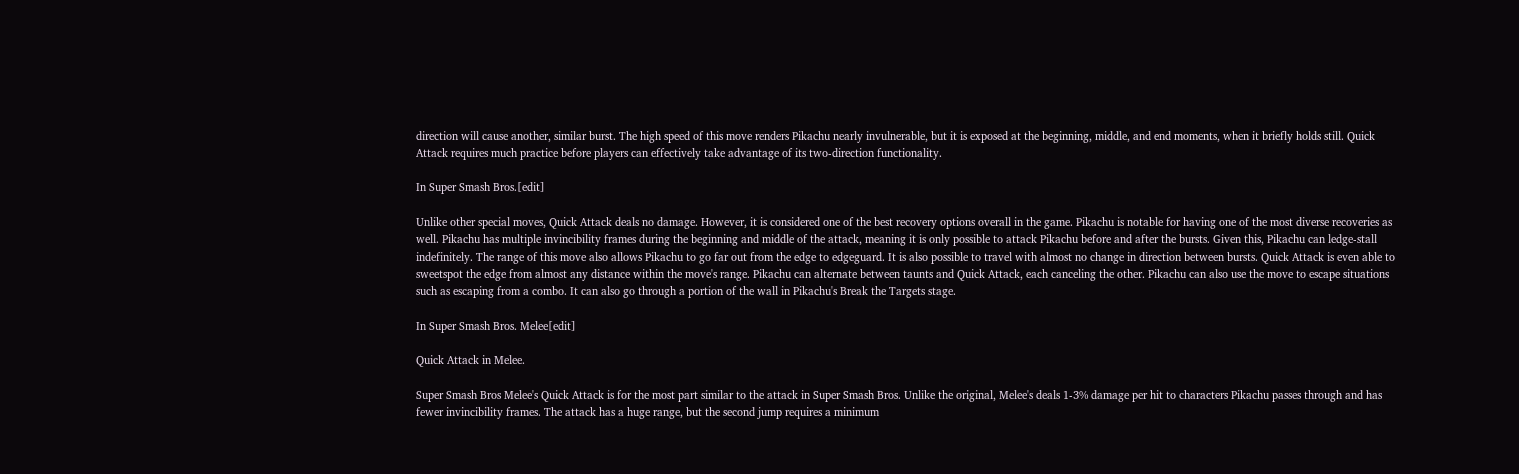direction will cause another, similar burst. The high speed of this move renders Pikachu nearly invulnerable, but it is exposed at the beginning, middle, and end moments, when it briefly holds still. Quick Attack requires much practice before players can effectively take advantage of its two-direction functionality.

In Super Smash Bros.[edit]

Unlike other special moves, Quick Attack deals no damage. However, it is considered one of the best recovery options overall in the game. Pikachu is notable for having one of the most diverse recoveries as well. Pikachu has multiple invincibility frames during the beginning and middle of the attack, meaning it is only possible to attack Pikachu before and after the bursts. Given this, Pikachu can ledge-stall indefinitely. The range of this move also allows Pikachu to go far out from the edge to edgeguard. It is also possible to travel with almost no change in direction between bursts. Quick Attack is even able to sweetspot the edge from almost any distance within the move's range. Pikachu can alternate between taunts and Quick Attack, each canceling the other. Pikachu can also use the move to escape situations such as escaping from a combo. It can also go through a portion of the wall in Pikachu's Break the Targets stage.

In Super Smash Bros. Melee[edit]

Quick Attack in Melee.

Super Smash Bros Melee's Quick Attack is for the most part similar to the attack in Super Smash Bros. Unlike the original, Melee's deals 1-3% damage per hit to characters Pikachu passes through and has fewer invincibility frames. The attack has a huge range, but the second jump requires a minimum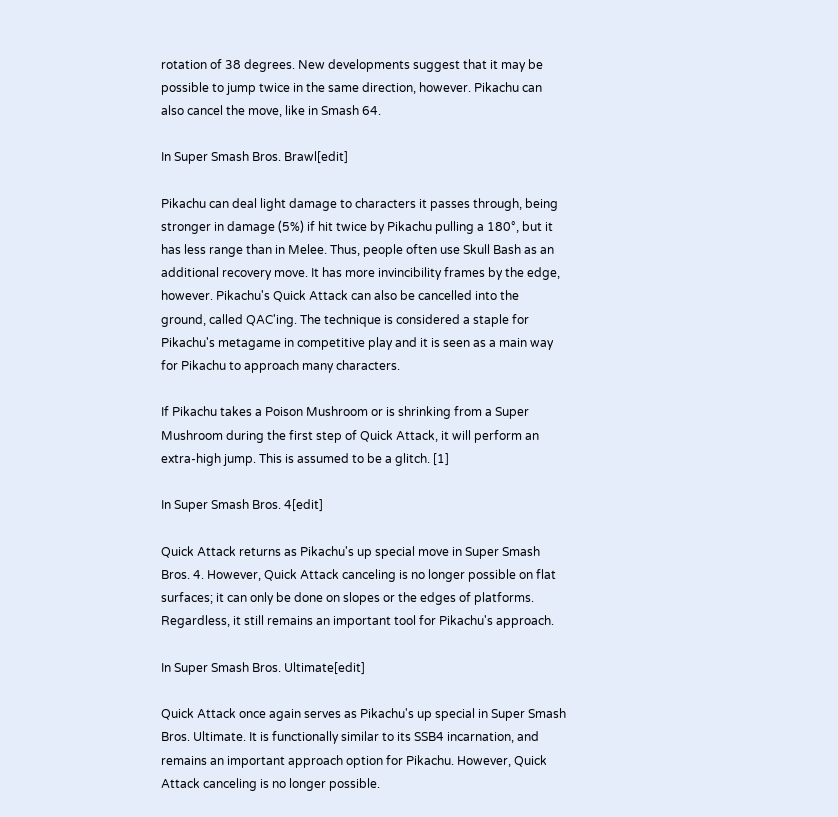rotation of 38 degrees. New developments suggest that it may be possible to jump twice in the same direction, however. Pikachu can also cancel the move, like in Smash 64.

In Super Smash Bros. Brawl[edit]

Pikachu can deal light damage to characters it passes through, being stronger in damage (5%) if hit twice by Pikachu pulling a 180°, but it has less range than in Melee. Thus, people often use Skull Bash as an additional recovery move. It has more invincibility frames by the edge, however. Pikachu's Quick Attack can also be cancelled into the ground, called QAC'ing. The technique is considered a staple for Pikachu's metagame in competitive play and it is seen as a main way for Pikachu to approach many characters.

If Pikachu takes a Poison Mushroom or is shrinking from a Super Mushroom during the first step of Quick Attack, it will perform an extra-high jump. This is assumed to be a glitch. [1]

In Super Smash Bros. 4[edit]

Quick Attack returns as Pikachu's up special move in Super Smash Bros. 4. However, Quick Attack canceling is no longer possible on flat surfaces; it can only be done on slopes or the edges of platforms. Regardless, it still remains an important tool for Pikachu's approach.

In Super Smash Bros. Ultimate[edit]

Quick Attack once again serves as Pikachu's up special in Super Smash Bros. Ultimate. It is functionally similar to its SSB4 incarnation, and remains an important approach option for Pikachu. However, Quick Attack canceling is no longer possible.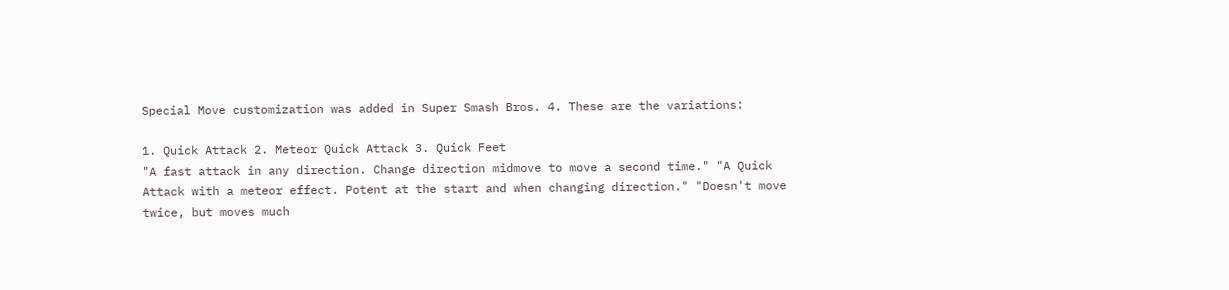Special Move customization was added in Super Smash Bros. 4. These are the variations:

1. Quick Attack 2. Meteor Quick Attack 3. Quick Feet
"A fast attack in any direction. Change direction midmove to move a second time." "A Quick Attack with a meteor effect. Potent at the start and when changing direction." "Doesn't move twice, but moves much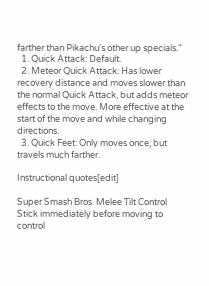farther than Pikachu's other up specials."
  1. Quick Attack: Default.
  2. Meteor Quick Attack: Has lower recovery distance and moves slower than the normal Quick Attack, but adds meteor effects to the move. More effective at the start of the move and while changing directions.
  3. Quick Feet: Only moves once, but travels much farther.

Instructional quotes[edit]

Super Smash Bros. Melee Tilt Control Stick immediately before moving to control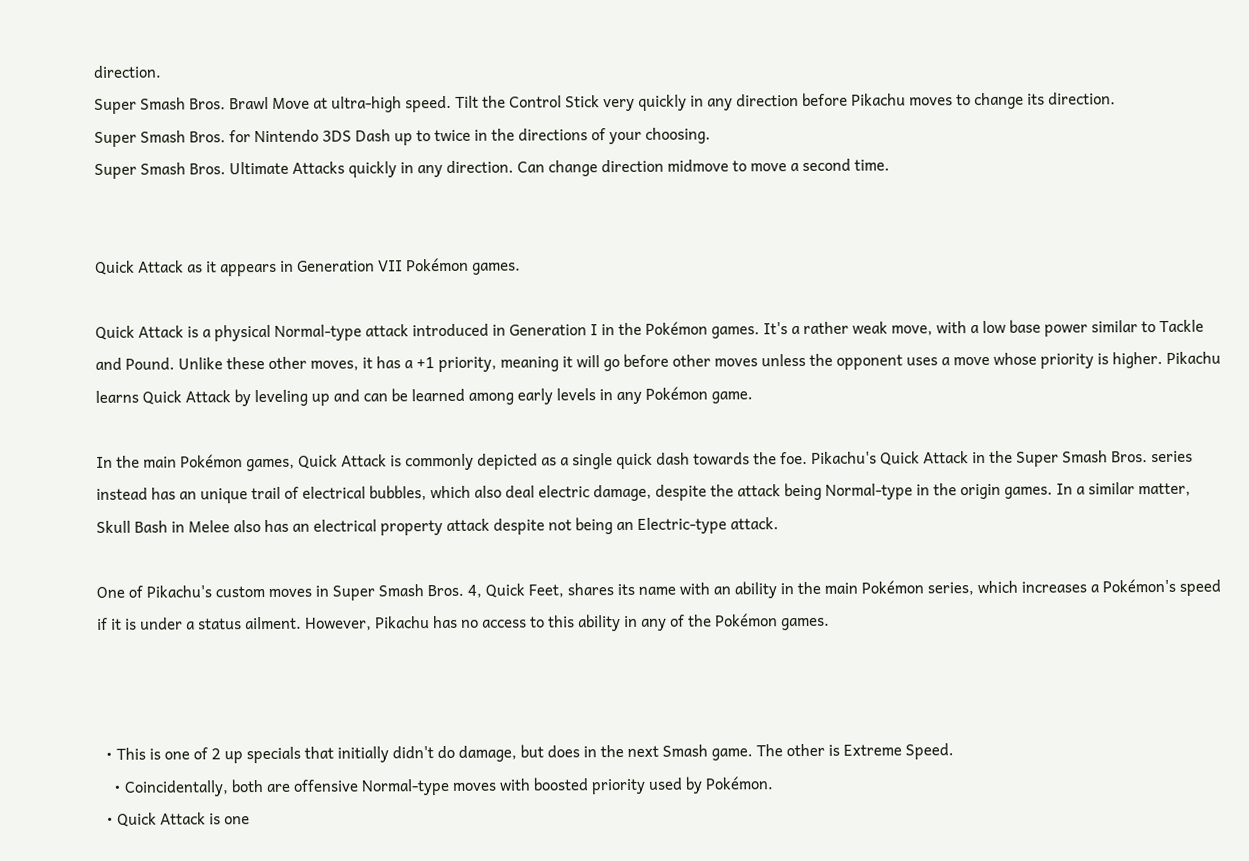direction.
Super Smash Bros. Brawl Move at ultra-high speed. Tilt the Control Stick very quickly in any direction before Pikachu moves to change its direction.
Super Smash Bros. for Nintendo 3DS Dash up to twice in the directions of your choosing.
Super Smash Bros. Ultimate Attacks quickly in any direction. Can change direction midmove to move a second time.


Quick Attack as it appears in Generation VII Pokémon games.

Quick Attack is a physical Normal-type attack introduced in Generation I in the Pokémon games. It's a rather weak move, with a low base power similar to Tackle and Pound. Unlike these other moves, it has a +1 priority, meaning it will go before other moves unless the opponent uses a move whose priority is higher. Pikachu learns Quick Attack by leveling up and can be learned among early levels in any Pokémon game.

In the main Pokémon games, Quick Attack is commonly depicted as a single quick dash towards the foe. Pikachu's Quick Attack in the Super Smash Bros. series instead has an unique trail of electrical bubbles, which also deal electric damage, despite the attack being Normal-type in the origin games. In a similar matter, Skull Bash in Melee also has an electrical property attack despite not being an Electric-type attack.

One of Pikachu's custom moves in Super Smash Bros. 4, Quick Feet, shares its name with an ability in the main Pokémon series, which increases a Pokémon's speed if it is under a status ailment. However, Pikachu has no access to this ability in any of the Pokémon games.



  • This is one of 2 up specials that initially didn't do damage, but does in the next Smash game. The other is Extreme Speed.
    • Coincidentally, both are offensive Normal-type moves with boosted priority used by Pokémon.
  • Quick Attack is one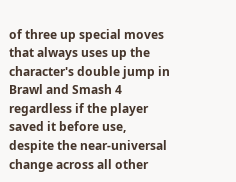of three up special moves that always uses up the character's double jump in Brawl and Smash 4 regardless if the player saved it before use, despite the near-universal change across all other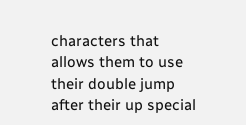characters that allows them to use their double jump after their up special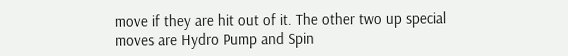move if they are hit out of it. The other two up special moves are Hydro Pump and Spin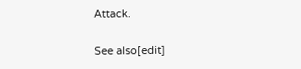Attack.

See also[edit]